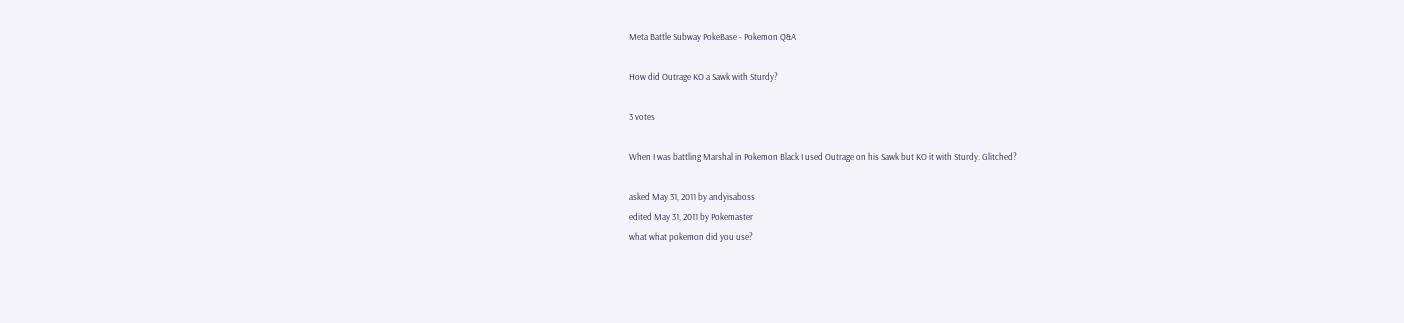Meta Battle Subway PokeBase - Pokemon Q&A

How did Outrage KO a Sawk with Sturdy?

3 votes

When I was battling Marshal in Pokemon Black I used Outrage on his Sawk but KO it with Sturdy. Glitched?

asked May 31, 2011 by andyisaboss
edited May 31, 2011 by Pokemaster
what what pokemon did you use?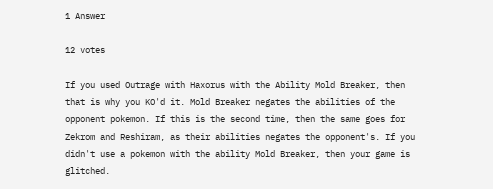1 Answer

12 votes

If you used Outrage with Haxorus with the Ability Mold Breaker, then that is why you KO'd it. Mold Breaker negates the abilities of the opponent pokemon. If this is the second time, then the same goes for Zekrom and Reshiram, as their abilities negates the opponent's. If you didn't use a pokemon with the ability Mold Breaker, then your game is glitched.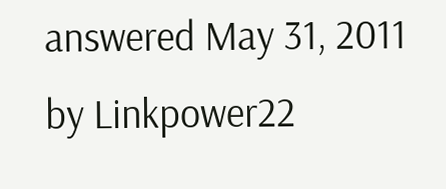answered May 31, 2011 by Linkpower22